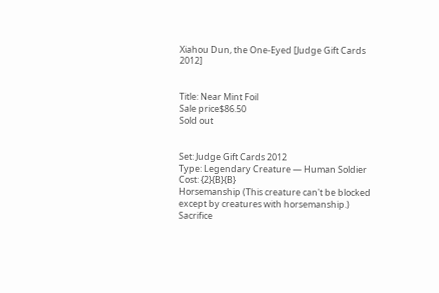Xiahou Dun, the One-Eyed [Judge Gift Cards 2012]


Title: Near Mint Foil
Sale price$86.50
Sold out


Set: Judge Gift Cards 2012
Type: Legendary Creature — Human Soldier
Cost: {2}{B}{B}
Horsemanship (This creature can't be blocked except by creatures with horsemanship.) Sacrifice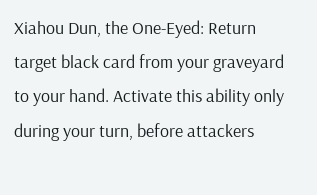Xiahou Dun, the One-Eyed: Return target black card from your graveyard to your hand. Activate this ability only during your turn, before attackers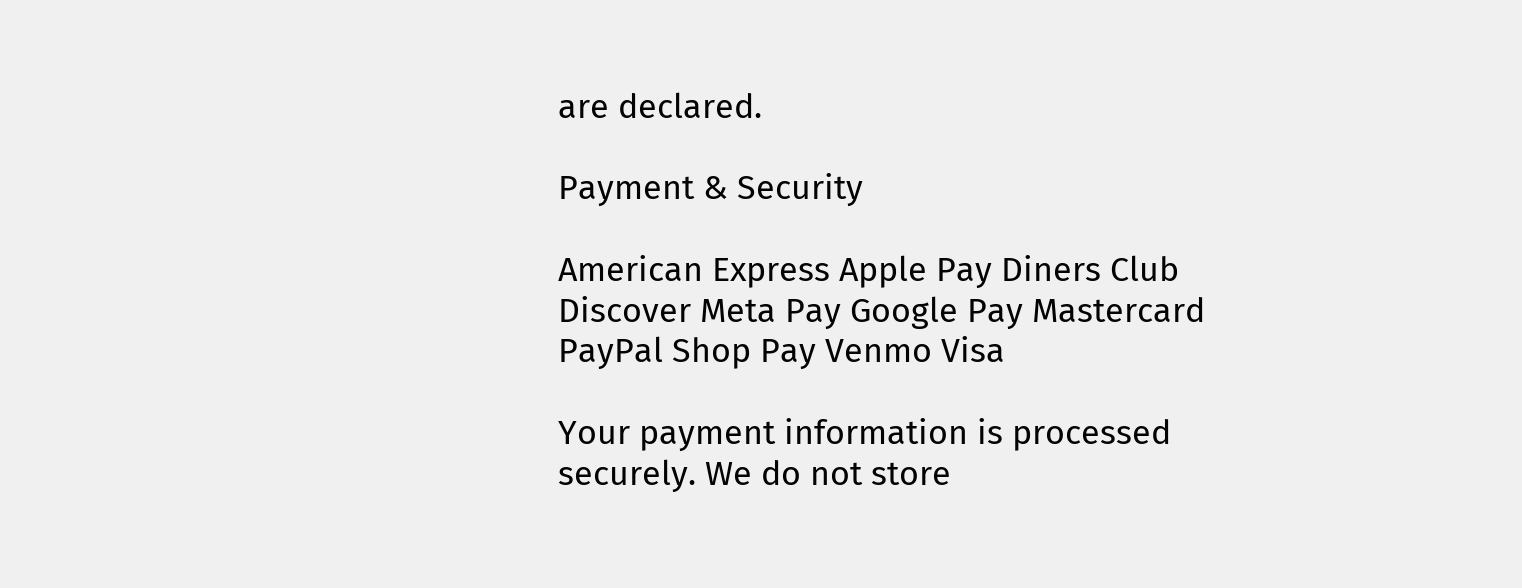are declared.

Payment & Security

American Express Apple Pay Diners Club Discover Meta Pay Google Pay Mastercard PayPal Shop Pay Venmo Visa

Your payment information is processed securely. We do not store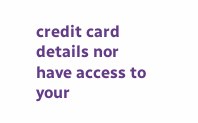credit card details nor have access to your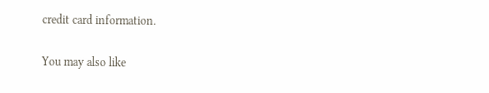credit card information.

You may also like